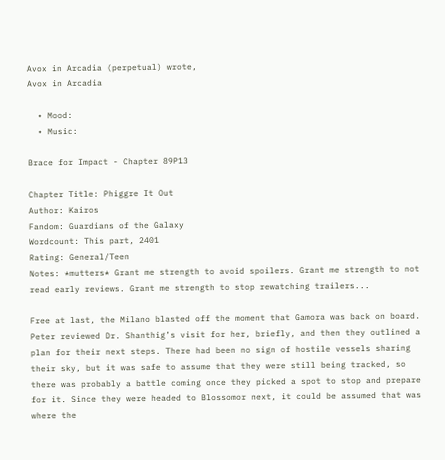Avox in Arcadia (perpetual) wrote,
Avox in Arcadia

  • Mood:
  • Music:

Brace for Impact - Chapter 89P13

Chapter Title: Phiggre It Out
Author: Kairos
Fandom: Guardians of the Galaxy
Wordcount: This part, 2401
Rating: General/Teen
Notes: *mutters* Grant me strength to avoid spoilers. Grant me strength to not read early reviews. Grant me strength to stop rewatching trailers...

Free at last, the Milano blasted off the moment that Gamora was back on board. Peter reviewed Dr. Shanthig’s visit for her, briefly, and then they outlined a plan for their next steps. There had been no sign of hostile vessels sharing their sky, but it was safe to assume that they were still being tracked, so there was probably a battle coming once they picked a spot to stop and prepare for it. Since they were headed to Blossomor next, it could be assumed that was where the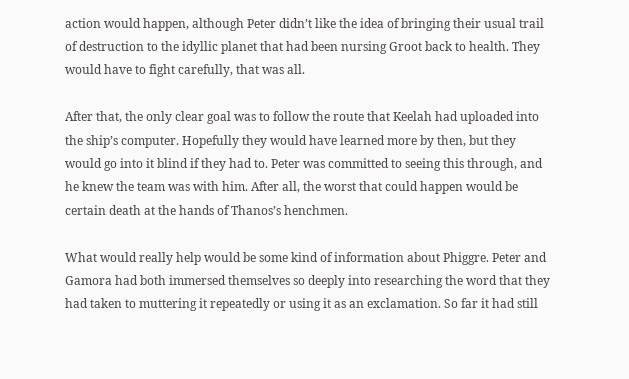action would happen, although Peter didn’t like the idea of bringing their usual trail of destruction to the idyllic planet that had been nursing Groot back to health. They would have to fight carefully, that was all.

After that, the only clear goal was to follow the route that Keelah had uploaded into the ship’s computer. Hopefully they would have learned more by then, but they would go into it blind if they had to. Peter was committed to seeing this through, and he knew the team was with him. After all, the worst that could happen would be certain death at the hands of Thanos’s henchmen.

What would really help would be some kind of information about Phiggre. Peter and Gamora had both immersed themselves so deeply into researching the word that they had taken to muttering it repeatedly or using it as an exclamation. So far it had still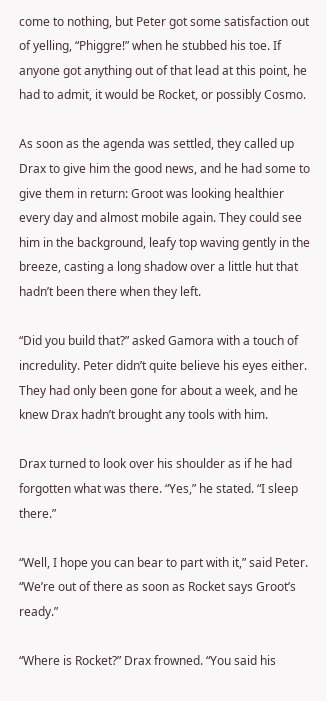come to nothing, but Peter got some satisfaction out of yelling, “Phiggre!” when he stubbed his toe. If anyone got anything out of that lead at this point, he had to admit, it would be Rocket, or possibly Cosmo.

As soon as the agenda was settled, they called up Drax to give him the good news, and he had some to give them in return: Groot was looking healthier every day and almost mobile again. They could see him in the background, leafy top waving gently in the breeze, casting a long shadow over a little hut that hadn’t been there when they left.

“Did you build that?” asked Gamora with a touch of incredulity. Peter didn’t quite believe his eyes either. They had only been gone for about a week, and he knew Drax hadn’t brought any tools with him.

Drax turned to look over his shoulder as if he had forgotten what was there. “Yes,” he stated. “I sleep there.”

“Well, I hope you can bear to part with it,” said Peter. “We’re out of there as soon as Rocket says Groot’s ready.”

“Where is Rocket?” Drax frowned. “You said his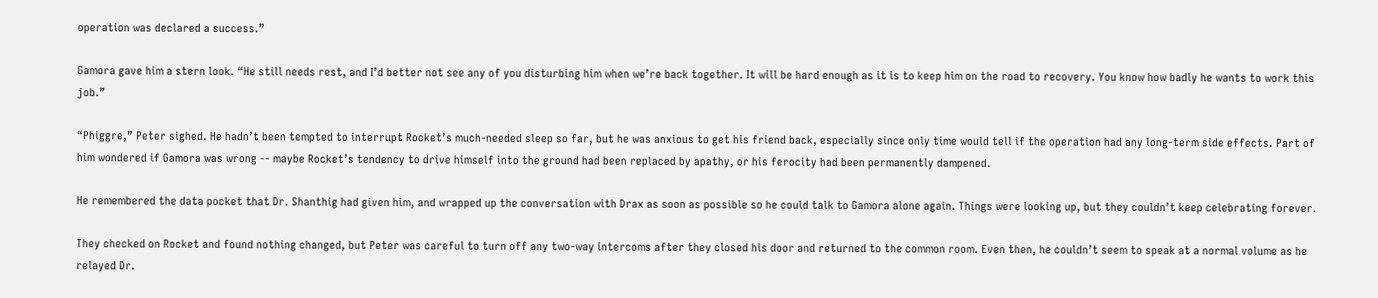operation was declared a success.”

Gamora gave him a stern look. “He still needs rest, and I’d better not see any of you disturbing him when we’re back together. It will be hard enough as it is to keep him on the road to recovery. You know how badly he wants to work this job.”

“Phiggre,” Peter sighed. He hadn’t been tempted to interrupt Rocket’s much-needed sleep so far, but he was anxious to get his friend back, especially since only time would tell if the operation had any long-term side effects. Part of him wondered if Gamora was wrong -- maybe Rocket’s tendency to drive himself into the ground had been replaced by apathy, or his ferocity had been permanently dampened.

He remembered the data pocket that Dr. Shanthig had given him, and wrapped up the conversation with Drax as soon as possible so he could talk to Gamora alone again. Things were looking up, but they couldn’t keep celebrating forever.

They checked on Rocket and found nothing changed, but Peter was careful to turn off any two-way intercoms after they closed his door and returned to the common room. Even then, he couldn’t seem to speak at a normal volume as he relayed Dr.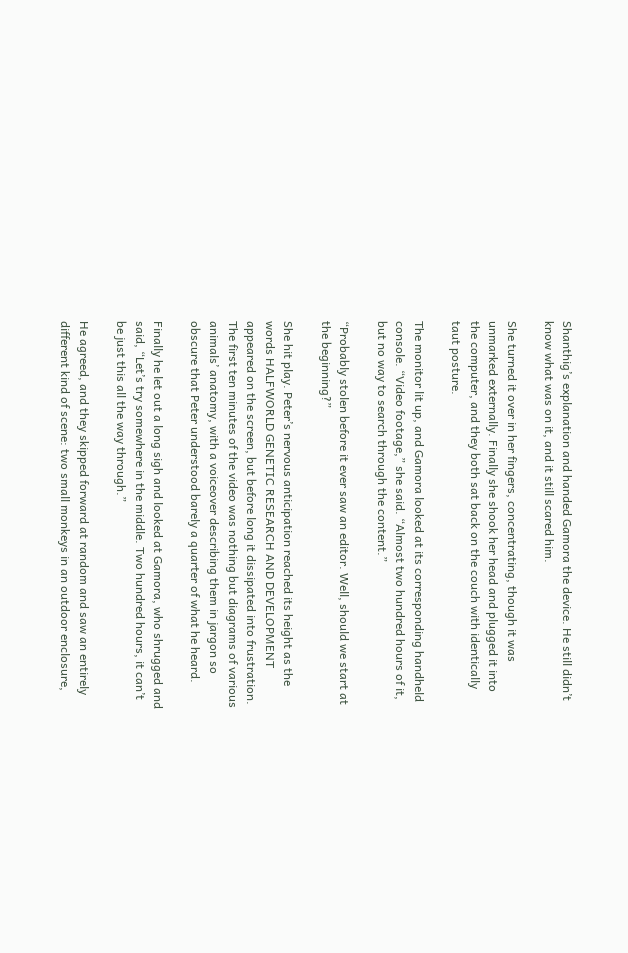Shanthig’s explanation and handed Gamora the device. He still didn’t know what was on it, and it still scared him.

She turned it over in her fingers, concentrating, though it was unmarked externally. Finally she shook her head and plugged it into the computer, and they both sat back on the couch with identically taut posture.

The monitor lit up, and Gamora looked at its corresponding handheld console. “Video footage,” she said. “Almost two hundred hours of it, but no way to search through the content.”

“Probably stolen before it ever saw an editor. Well, should we start at the beginning?”

She hit play. Peter’s nervous anticipation reached its height as the words HALFWORLD GENETIC RESEARCH AND DEVELOPMENT appeared on the screen, but before long it dissipated into frustration. The first ten minutes of the video was nothing but diagrams of various animals’ anatomy, with a voiceover describing them in jargon so obscure that Peter understood barely a quarter of what he heard.

Finally he let out a long sigh and looked at Gamora, who shrugged and said, “Let’s try somewhere in the middle. Two hundred hours, it can’t be just this all the way through.”

He agreed, and they skipped forward at random and saw an entirely different kind of scene: two small monkeys in an outdoor enclosure,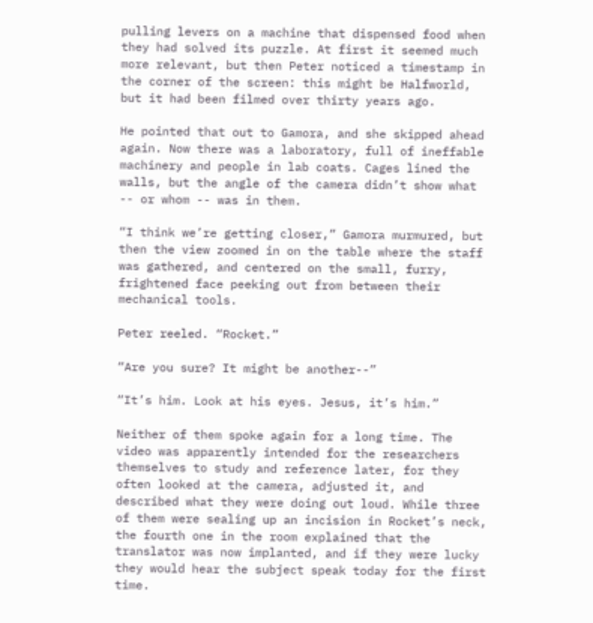pulling levers on a machine that dispensed food when they had solved its puzzle. At first it seemed much more relevant, but then Peter noticed a timestamp in the corner of the screen: this might be Halfworld, but it had been filmed over thirty years ago.

He pointed that out to Gamora, and she skipped ahead again. Now there was a laboratory, full of ineffable machinery and people in lab coats. Cages lined the walls, but the angle of the camera didn’t show what -- or whom -- was in them.

“I think we’re getting closer,” Gamora murmured, but then the view zoomed in on the table where the staff was gathered, and centered on the small, furry, frightened face peeking out from between their mechanical tools.

Peter reeled. “Rocket.”

“Are you sure? It might be another--”

“It’s him. Look at his eyes. Jesus, it’s him.”

Neither of them spoke again for a long time. The video was apparently intended for the researchers themselves to study and reference later, for they often looked at the camera, adjusted it, and described what they were doing out loud. While three of them were sealing up an incision in Rocket’s neck, the fourth one in the room explained that the translator was now implanted, and if they were lucky they would hear the subject speak today for the first time.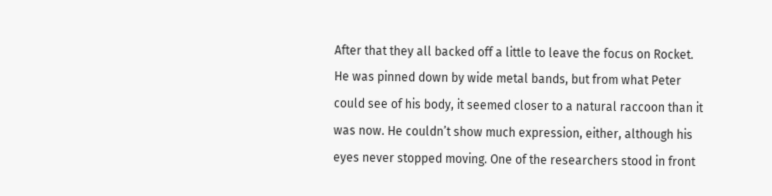After that they all backed off a little to leave the focus on Rocket. He was pinned down by wide metal bands, but from what Peter could see of his body, it seemed closer to a natural raccoon than it was now. He couldn’t show much expression, either, although his eyes never stopped moving. One of the researchers stood in front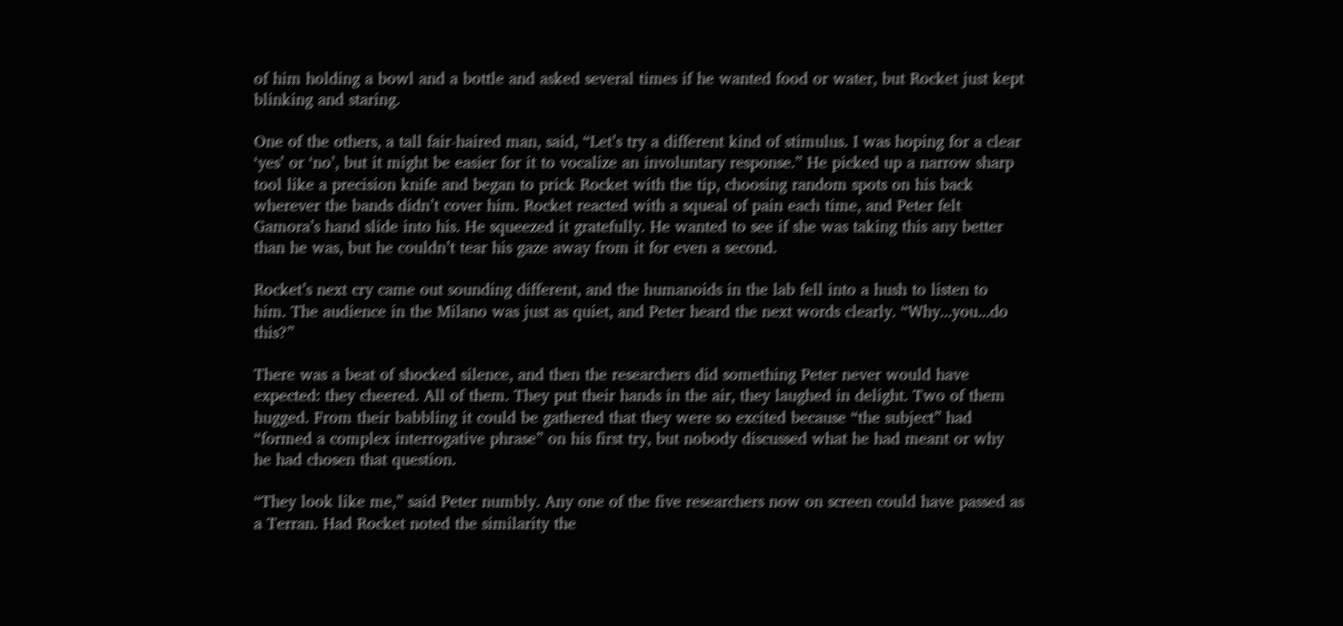of him holding a bowl and a bottle and asked several times if he wanted food or water, but Rocket just kept blinking and staring.

One of the others, a tall fair-haired man, said, “Let’s try a different kind of stimulus. I was hoping for a clear ‘yes’ or ‘no’, but it might be easier for it to vocalize an involuntary response.” He picked up a narrow sharp tool like a precision knife and began to prick Rocket with the tip, choosing random spots on his back wherever the bands didn’t cover him. Rocket reacted with a squeal of pain each time, and Peter felt Gamora’s hand slide into his. He squeezed it gratefully. He wanted to see if she was taking this any better than he was, but he couldn’t tear his gaze away from it for even a second.

Rocket’s next cry came out sounding different, and the humanoids in the lab fell into a hush to listen to him. The audience in the Milano was just as quiet, and Peter heard the next words clearly. “Why...you...do this?”

There was a beat of shocked silence, and then the researchers did something Peter never would have expected: they cheered. All of them. They put their hands in the air, they laughed in delight. Two of them hugged. From their babbling it could be gathered that they were so excited because “the subject” had “formed a complex interrogative phrase” on his first try, but nobody discussed what he had meant or why he had chosen that question.

“They look like me,” said Peter numbly. Any one of the five researchers now on screen could have passed as a Terran. Had Rocket noted the similarity the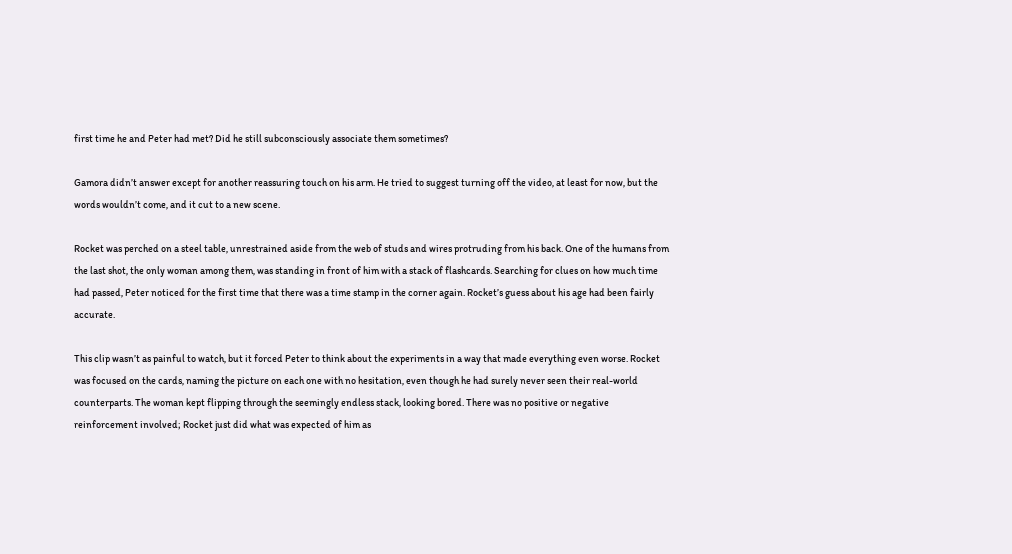first time he and Peter had met? Did he still subconsciously associate them sometimes?

Gamora didn’t answer except for another reassuring touch on his arm. He tried to suggest turning off the video, at least for now, but the words wouldn’t come, and it cut to a new scene.

Rocket was perched on a steel table, unrestrained aside from the web of studs and wires protruding from his back. One of the humans from the last shot, the only woman among them, was standing in front of him with a stack of flashcards. Searching for clues on how much time had passed, Peter noticed for the first time that there was a time stamp in the corner again. Rocket’s guess about his age had been fairly accurate.

This clip wasn’t as painful to watch, but it forced Peter to think about the experiments in a way that made everything even worse. Rocket was focused on the cards, naming the picture on each one with no hesitation, even though he had surely never seen their real-world counterparts. The woman kept flipping through the seemingly endless stack, looking bored. There was no positive or negative reinforcement involved; Rocket just did what was expected of him as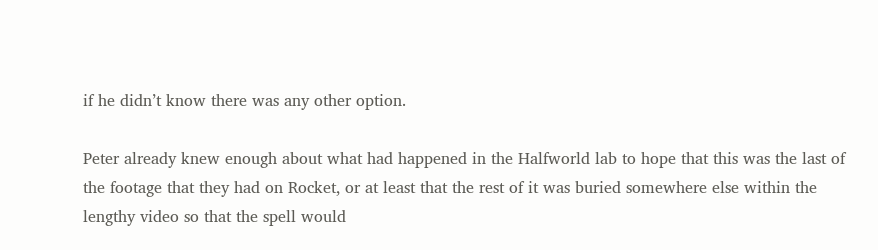if he didn’t know there was any other option.

Peter already knew enough about what had happened in the Halfworld lab to hope that this was the last of the footage that they had on Rocket, or at least that the rest of it was buried somewhere else within the lengthy video so that the spell would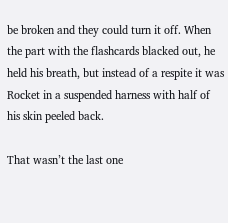be broken and they could turn it off. When the part with the flashcards blacked out, he held his breath, but instead of a respite it was Rocket in a suspended harness with half of his skin peeled back.

That wasn’t the last one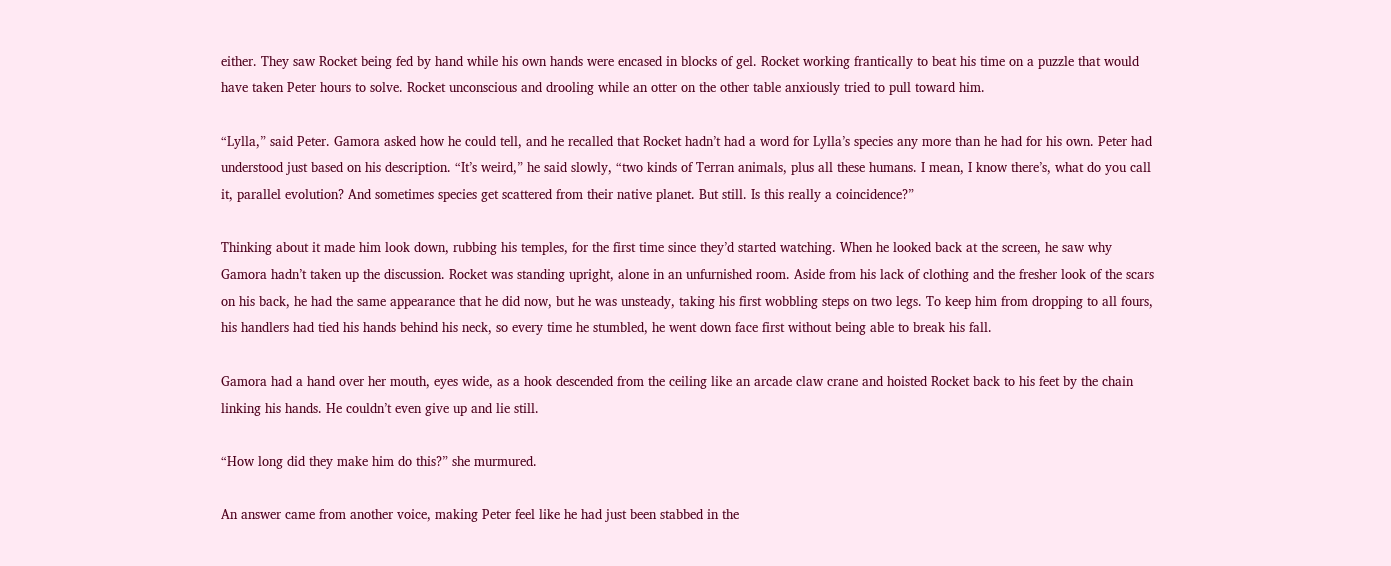either. They saw Rocket being fed by hand while his own hands were encased in blocks of gel. Rocket working frantically to beat his time on a puzzle that would have taken Peter hours to solve. Rocket unconscious and drooling while an otter on the other table anxiously tried to pull toward him.

“Lylla,” said Peter. Gamora asked how he could tell, and he recalled that Rocket hadn’t had a word for Lylla’s species any more than he had for his own. Peter had understood just based on his description. “It’s weird,” he said slowly, “two kinds of Terran animals, plus all these humans. I mean, I know there’s, what do you call it, parallel evolution? And sometimes species get scattered from their native planet. But still. Is this really a coincidence?”

Thinking about it made him look down, rubbing his temples, for the first time since they’d started watching. When he looked back at the screen, he saw why Gamora hadn’t taken up the discussion. Rocket was standing upright, alone in an unfurnished room. Aside from his lack of clothing and the fresher look of the scars on his back, he had the same appearance that he did now, but he was unsteady, taking his first wobbling steps on two legs. To keep him from dropping to all fours, his handlers had tied his hands behind his neck, so every time he stumbled, he went down face first without being able to break his fall.

Gamora had a hand over her mouth, eyes wide, as a hook descended from the ceiling like an arcade claw crane and hoisted Rocket back to his feet by the chain linking his hands. He couldn’t even give up and lie still.

“How long did they make him do this?” she murmured.

An answer came from another voice, making Peter feel like he had just been stabbed in the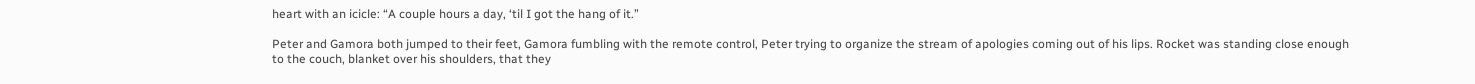heart with an icicle: “A couple hours a day, ‘til I got the hang of it.”

Peter and Gamora both jumped to their feet, Gamora fumbling with the remote control, Peter trying to organize the stream of apologies coming out of his lips. Rocket was standing close enough to the couch, blanket over his shoulders, that they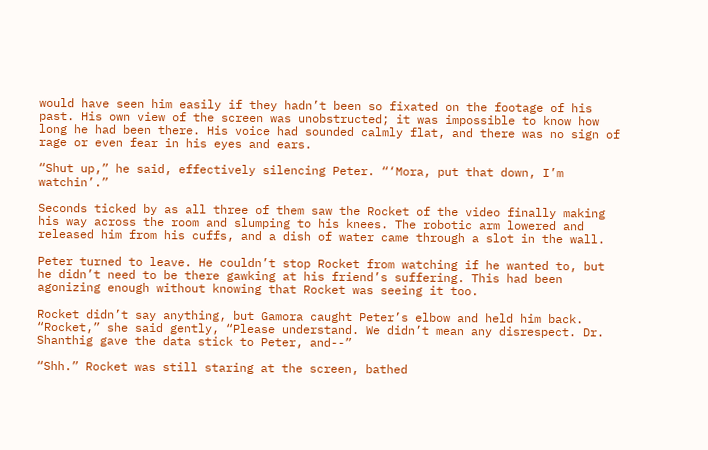would have seen him easily if they hadn’t been so fixated on the footage of his past. His own view of the screen was unobstructed; it was impossible to know how long he had been there. His voice had sounded calmly flat, and there was no sign of rage or even fear in his eyes and ears.

“Shut up,” he said, effectively silencing Peter. “‘Mora, put that down, I’m watchin’.”

Seconds ticked by as all three of them saw the Rocket of the video finally making his way across the room and slumping to his knees. The robotic arm lowered and released him from his cuffs, and a dish of water came through a slot in the wall.

Peter turned to leave. He couldn’t stop Rocket from watching if he wanted to, but he didn’t need to be there gawking at his friend’s suffering. This had been agonizing enough without knowing that Rocket was seeing it too.

Rocket didn’t say anything, but Gamora caught Peter’s elbow and held him back. “Rocket,” she said gently, “Please understand. We didn’t mean any disrespect. Dr. Shanthig gave the data stick to Peter, and--”

“Shh.” Rocket was still staring at the screen, bathed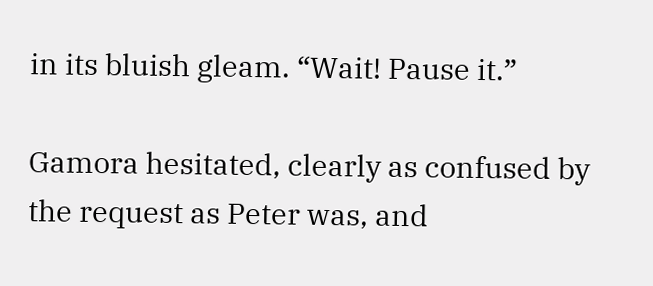in its bluish gleam. “Wait! Pause it.”

Gamora hesitated, clearly as confused by the request as Peter was, and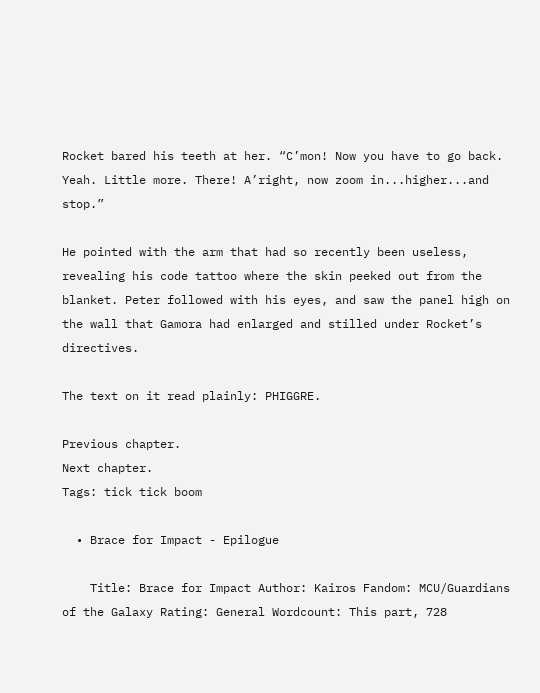Rocket bared his teeth at her. “C’mon! Now you have to go back. Yeah. Little more. There! A’right, now zoom in...higher...and stop.”

He pointed with the arm that had so recently been useless, revealing his code tattoo where the skin peeked out from the blanket. Peter followed with his eyes, and saw the panel high on the wall that Gamora had enlarged and stilled under Rocket’s directives.

The text on it read plainly: PHIGGRE.

Previous chapter.
Next chapter.
Tags: tick tick boom

  • Brace for Impact - Epilogue

    Title: Brace for Impact Author: Kairos Fandom: MCU/Guardians of the Galaxy Rating: General Wordcount: This part, 728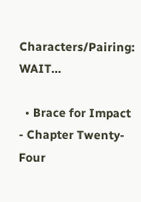Characters/Pairing: WAIT…

  • Brace for Impact - Chapter Twenty-Four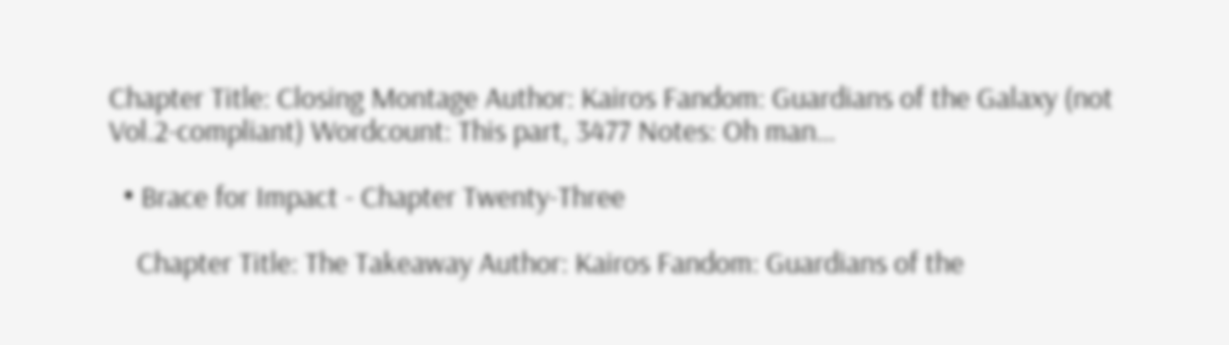Chapter Title: Closing Montage Author: Kairos Fandom: Guardians of the Galaxy (not Vol.2-compliant) Wordcount: This part, 3477 Notes: Oh man…

  • Brace for Impact - Chapter Twenty-Three

    Chapter Title: The Takeaway Author: Kairos Fandom: Guardians of the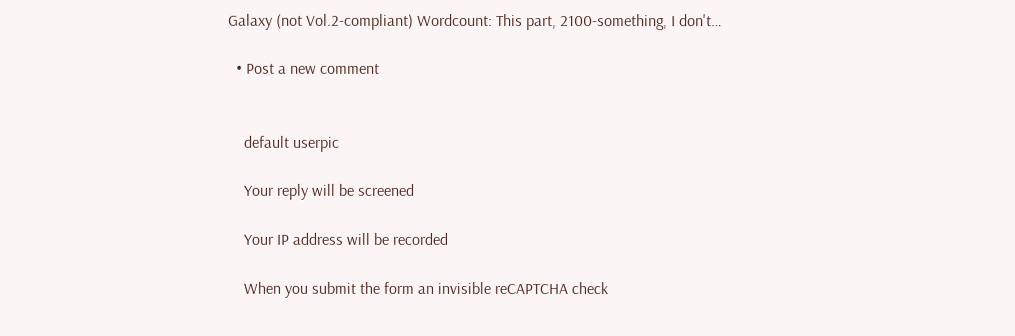Galaxy (not Vol.2-compliant) Wordcount: This part, 2100-something, I don't…

  • Post a new comment


    default userpic

    Your reply will be screened

    Your IP address will be recorded

    When you submit the form an invisible reCAPTCHA check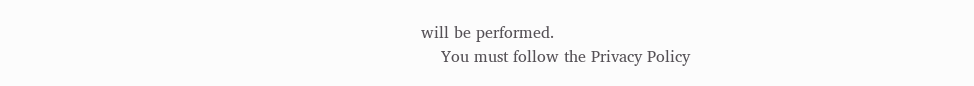will be performed.
    You must follow the Privacy Policy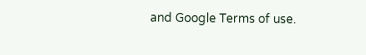and Google Terms of use.